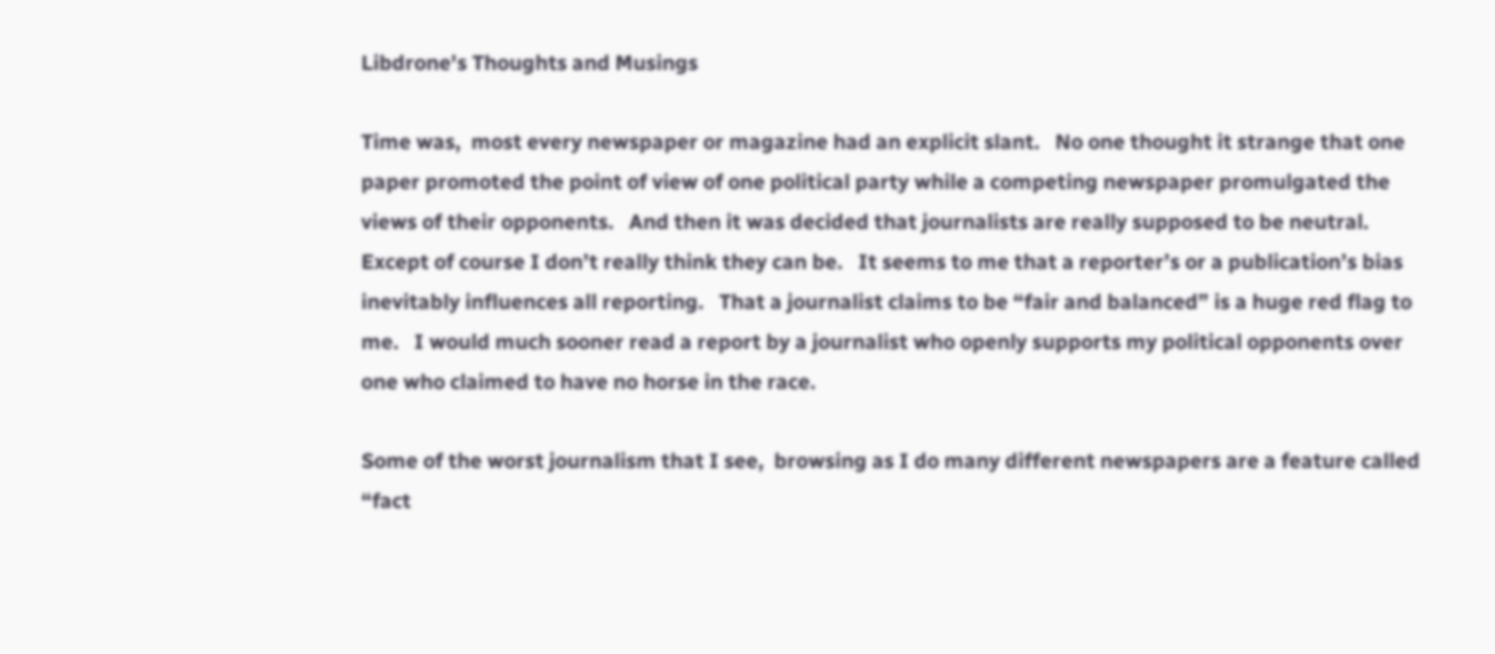Libdrone's Thoughts and Musings

Time was,  most every newspaper or magazine had an explicit slant.   No one thought it strange that one paper promoted the point of view of one political party while a competing newspaper promulgated the views of their opponents.   And then it was decided that journalists are really supposed to be neutral.    Except of course I don’t really think they can be.   It seems to me that a reporter’s or a publication’s bias inevitably influences all reporting.   That a journalist claims to be “fair and balanced” is a huge red flag to me.   I would much sooner read a report by a journalist who openly supports my political opponents over one who claimed to have no horse in the race.

Some of the worst journalism that I see,  browsing as I do many different newspapers are a feature called  “fact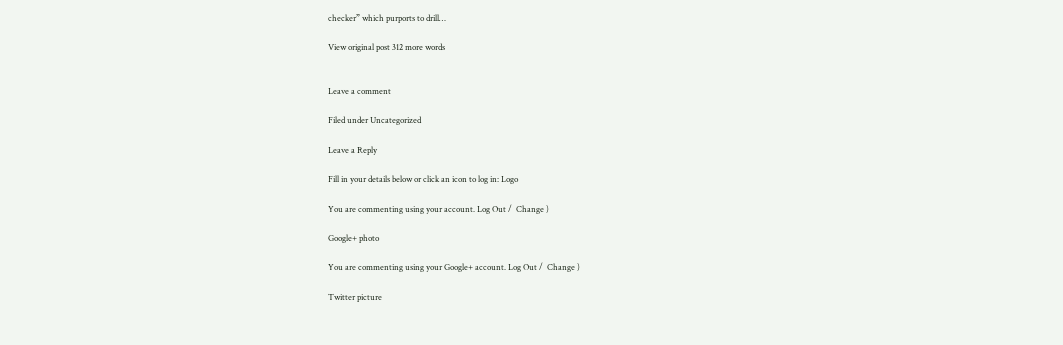checker” which purports to drill…

View original post 312 more words


Leave a comment

Filed under Uncategorized

Leave a Reply

Fill in your details below or click an icon to log in: Logo

You are commenting using your account. Log Out /  Change )

Google+ photo

You are commenting using your Google+ account. Log Out /  Change )

Twitter picture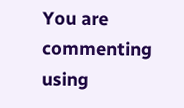You are commenting using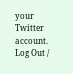your Twitter account. Log Out /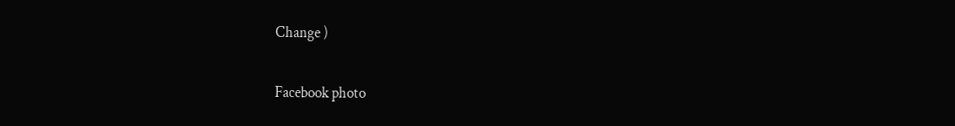Change )

Facebook photo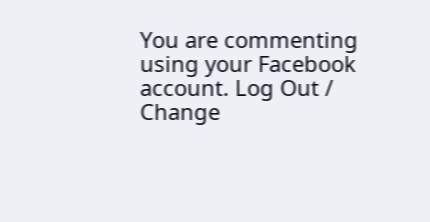You are commenting using your Facebook account. Log Out /  Change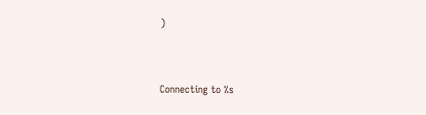)


Connecting to %s